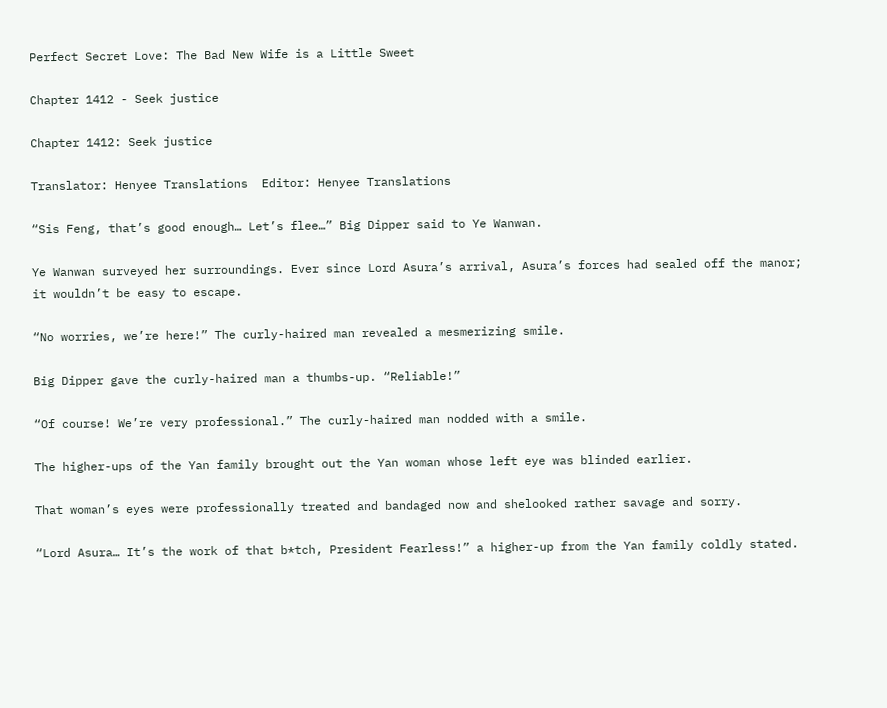Perfect Secret Love: The Bad New Wife is a Little Sweet

Chapter 1412 - Seek justice

Chapter 1412: Seek justice

Translator: Henyee Translations  Editor: Henyee Translations

“Sis Feng, that’s good enough… Let’s flee…” Big Dipper said to Ye Wanwan.

Ye Wanwan surveyed her surroundings. Ever since Lord Asura’s arrival, Asura’s forces had sealed off the manor; it wouldn’t be easy to escape.

“No worries, we’re here!” The curly-haired man revealed a mesmerizing smile.

Big Dipper gave the curly-haired man a thumbs-up. “Reliable!”

“Of course! We’re very professional.” The curly-haired man nodded with a smile.

The higher-ups of the Yan family brought out the Yan woman whose left eye was blinded earlier.

That woman’s eyes were professionally treated and bandaged now and shelooked rather savage and sorry.

“Lord Asura… It’s the work of that b*tch, President Fearless!” a higher-up from the Yan family coldly stated.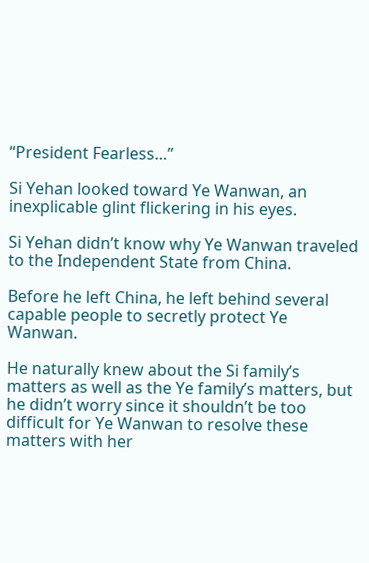“President Fearless…”

Si Yehan looked toward Ye Wanwan, an inexplicable glint flickering in his eyes.

Si Yehan didn’t know why Ye Wanwan traveled to the Independent State from China.

Before he left China, he left behind several capable people to secretly protect Ye Wanwan.

He naturally knew about the Si family’s matters as well as the Ye family’s matters, but he didn’t worry since it shouldn’t be too difficult for Ye Wanwan to resolve these matters with her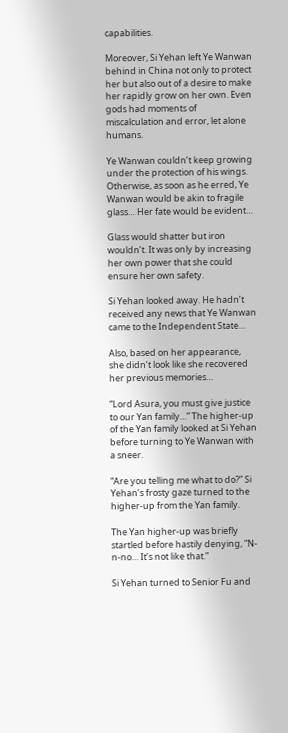capabilities.

Moreover, Si Yehan left Ye Wanwan behind in China not only to protect her but also out of a desire to make her rapidly grow on her own. Even gods had moments of miscalculation and error, let alone humans.

Ye Wanwan couldn’t keep growing under the protection of his wings. Otherwise, as soon as he erred, Ye Wanwan would be akin to fragile glass… Her fate would be evident…

Glass would shatter but iron wouldn’t. It was only by increasing her own power that she could ensure her own safety.

Si Yehan looked away. He hadn’t received any news that Ye Wanwan came to the Independent State…

Also, based on her appearance, she didn’t look like she recovered her previous memories…

“Lord Asura, you must give justice to our Yan family…” The higher-up of the Yan family looked at Si Yehan before turning to Ye Wanwan with a sneer.

“Are you telling me what to do?” Si Yehan’s frosty gaze turned to the higher-up from the Yan family.

The Yan higher-up was briefly startled before hastily denying, “N-n-no… It’s not like that.”

Si Yehan turned to Senior Fu and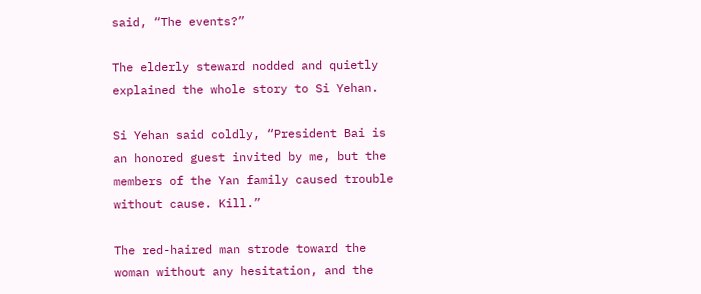said, “The events?”

The elderly steward nodded and quietly explained the whole story to Si Yehan.

Si Yehan said coldly, “President Bai is an honored guest invited by me, but the members of the Yan family caused trouble without cause. Kill.”

The red-haired man strode toward the woman without any hesitation, and the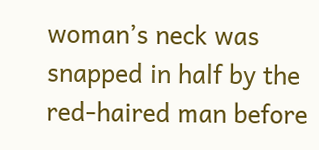woman’s neck was snapped in half by the red-haired man before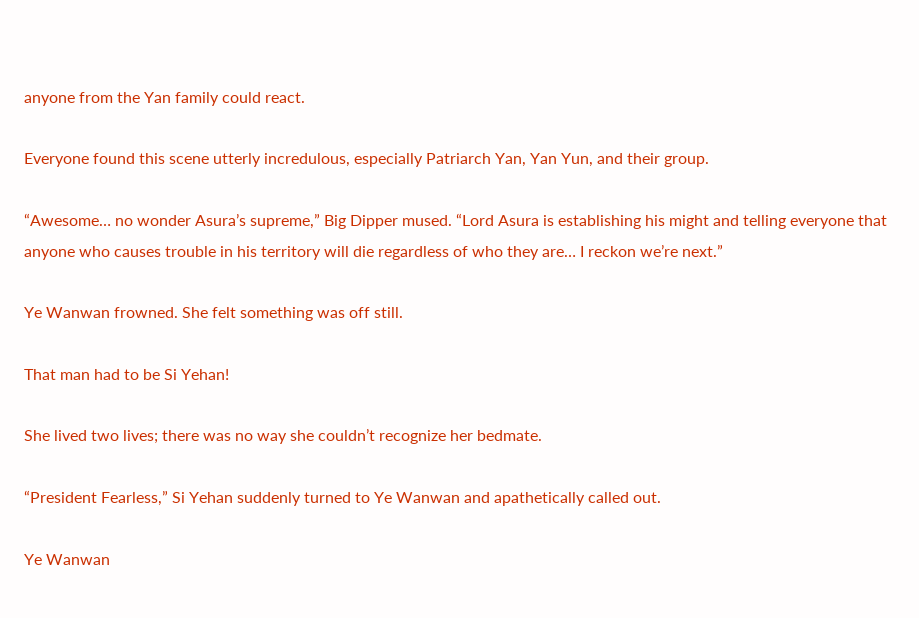anyone from the Yan family could react.

Everyone found this scene utterly incredulous, especially Patriarch Yan, Yan Yun, and their group.

“Awesome… no wonder Asura’s supreme,” Big Dipper mused. “Lord Asura is establishing his might and telling everyone that anyone who causes trouble in his territory will die regardless of who they are… I reckon we’re next.”

Ye Wanwan frowned. She felt something was off still.

That man had to be Si Yehan!

She lived two lives; there was no way she couldn’t recognize her bedmate.

“President Fearless,” Si Yehan suddenly turned to Ye Wanwan and apathetically called out.

Ye Wanwan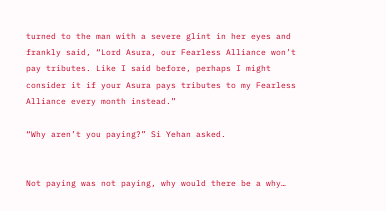turned to the man with a severe glint in her eyes and frankly said, “Lord Asura, our Fearless Alliance won’t pay tributes. Like I said before, perhaps I might consider it if your Asura pays tributes to my Fearless Alliance every month instead.”

“Why aren’t you paying?” Si Yehan asked.


Not paying was not paying, why would there be a why…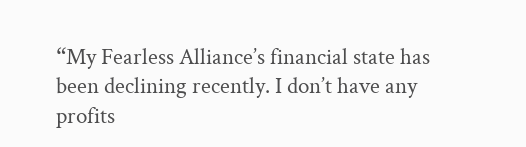“My Fearless Alliance’s financial state has been declining recently. I don’t have any profits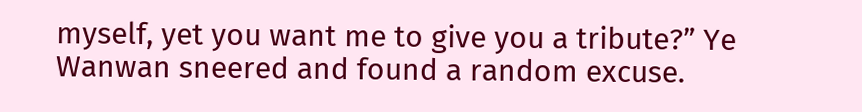myself, yet you want me to give you a tribute?” Ye Wanwan sneered and found a random excuse.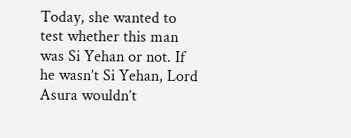Today, she wanted to test whether this man was Si Yehan or not. If he wasn’t Si Yehan, Lord Asura wouldn’t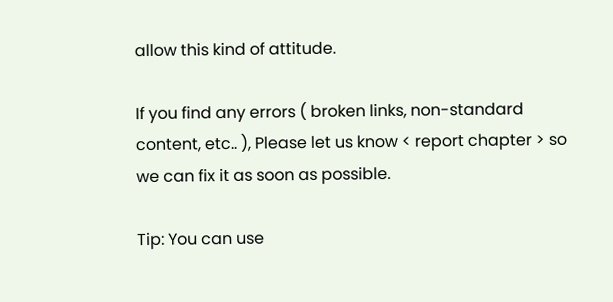allow this kind of attitude.

If you find any errors ( broken links, non-standard content, etc.. ), Please let us know < report chapter > so we can fix it as soon as possible.

Tip: You can use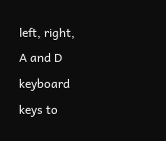left, right, A and D keyboard keys to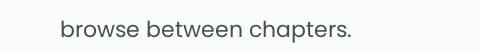browse between chapters.